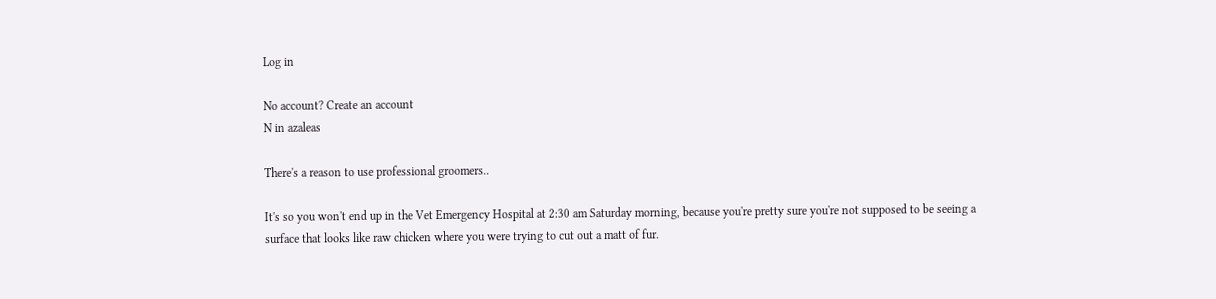Log in

No account? Create an account
N in azaleas

There's a reason to use professional groomers..

It's so you won't end up in the Vet Emergency Hospital at 2:30 am Saturday morning, because you're pretty sure you're not supposed to be seeing a surface that looks like raw chicken where you were trying to cut out a matt of fur.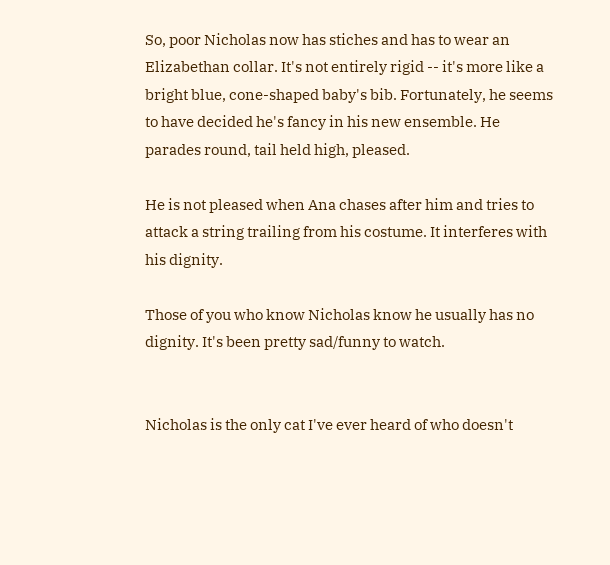So, poor Nicholas now has stiches and has to wear an Elizabethan collar. It's not entirely rigid -- it's more like a bright blue, cone-shaped baby's bib. Fortunately, he seems to have decided he's fancy in his new ensemble. He parades round, tail held high, pleased.

He is not pleased when Ana chases after him and tries to attack a string trailing from his costume. It interferes with his dignity.

Those of you who know Nicholas know he usually has no dignity. It's been pretty sad/funny to watch.


Nicholas is the only cat I've ever heard of who doesn't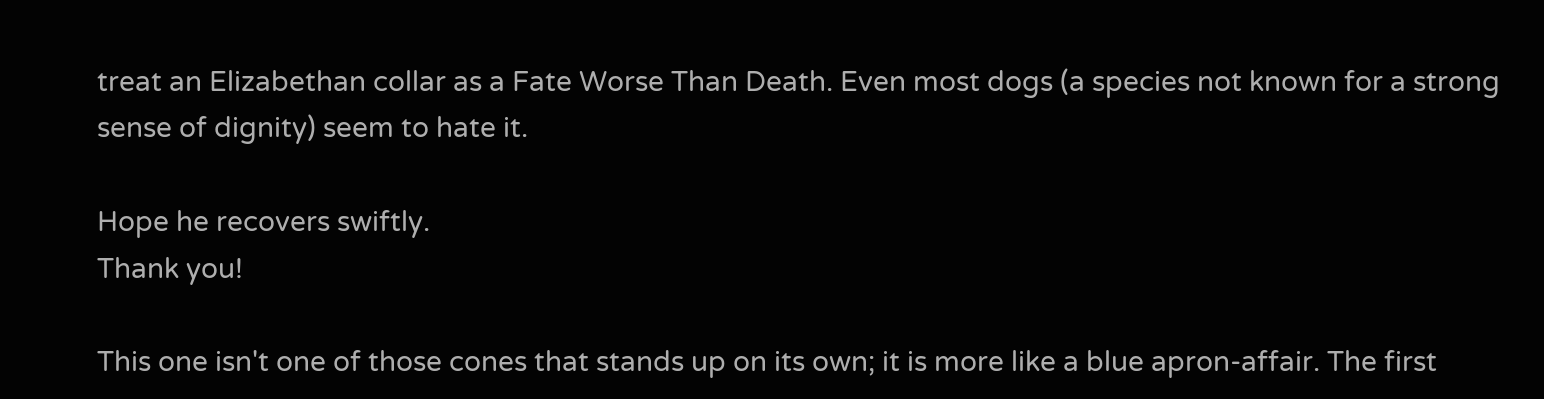treat an Elizabethan collar as a Fate Worse Than Death. Even most dogs (a species not known for a strong sense of dignity) seem to hate it.

Hope he recovers swiftly.
Thank you!

This one isn't one of those cones that stands up on its own; it is more like a blue apron-affair. The first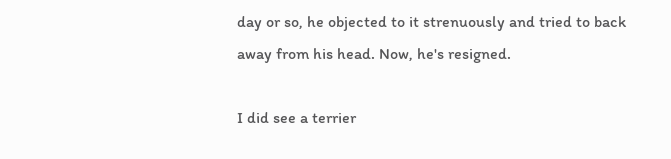day or so, he objected to it strenuously and tried to back away from his head. Now, he's resigned.

I did see a terrier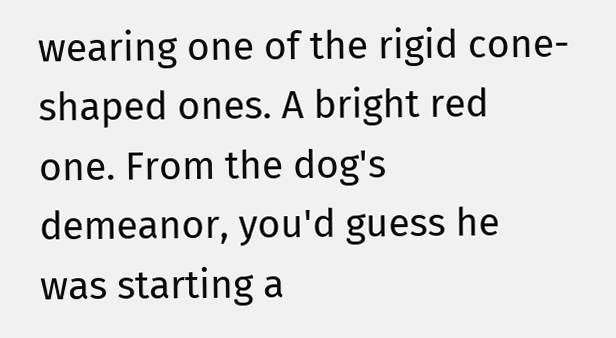wearing one of the rigid cone-shaped ones. A bright red one. From the dog's demeanor, you'd guess he was starting a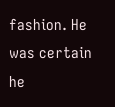fashion. He was certain he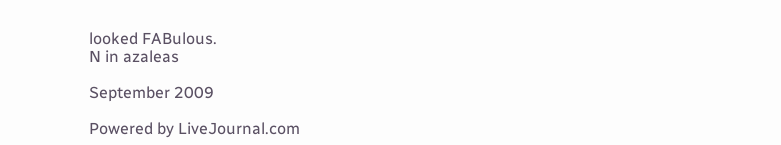looked FABulous.
N in azaleas

September 2009

Powered by LiveJournal.com